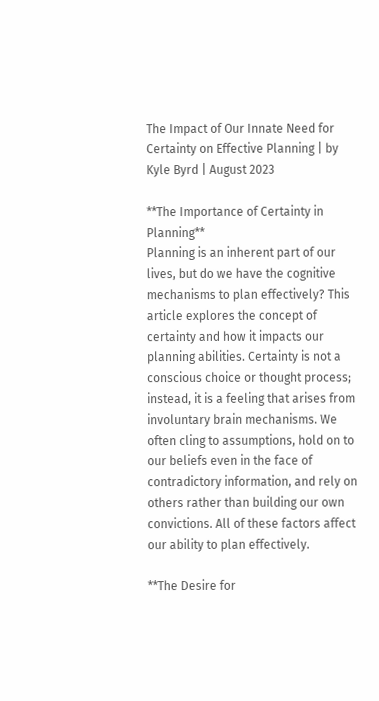The Impact of Our Innate Need for Certainty on Effective Planning | by Kyle Byrd | August 2023

**The Importance of Certainty in Planning**
Planning is an inherent part of our lives, but do we have the cognitive mechanisms to plan effectively? This article explores the concept of certainty and how it impacts our planning abilities. Certainty is not a conscious choice or thought process; instead, it is a feeling that arises from involuntary brain mechanisms. We often cling to assumptions, hold on to our beliefs even in the face of contradictory information, and rely on others rather than building our own convictions. All of these factors affect our ability to plan effectively.

**The Desire for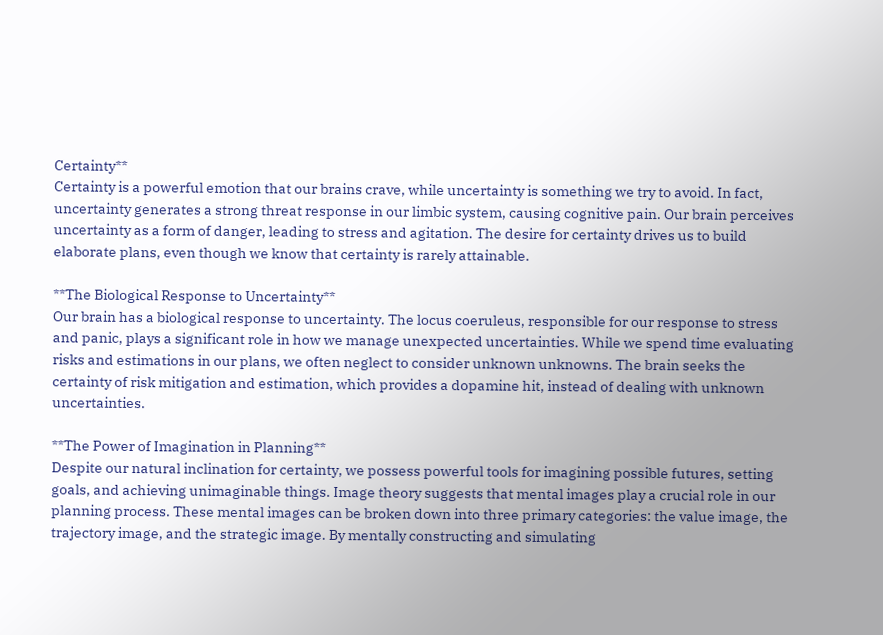Certainty**
Certainty is a powerful emotion that our brains crave, while uncertainty is something we try to avoid. In fact, uncertainty generates a strong threat response in our limbic system, causing cognitive pain. Our brain perceives uncertainty as a form of danger, leading to stress and agitation. The desire for certainty drives us to build elaborate plans, even though we know that certainty is rarely attainable.

**The Biological Response to Uncertainty**
Our brain has a biological response to uncertainty. The locus coeruleus, responsible for our response to stress and panic, plays a significant role in how we manage unexpected uncertainties. While we spend time evaluating risks and estimations in our plans, we often neglect to consider unknown unknowns. The brain seeks the certainty of risk mitigation and estimation, which provides a dopamine hit, instead of dealing with unknown uncertainties.

**The Power of Imagination in Planning**
Despite our natural inclination for certainty, we possess powerful tools for imagining possible futures, setting goals, and achieving unimaginable things. Image theory suggests that mental images play a crucial role in our planning process. These mental images can be broken down into three primary categories: the value image, the trajectory image, and the strategic image. By mentally constructing and simulating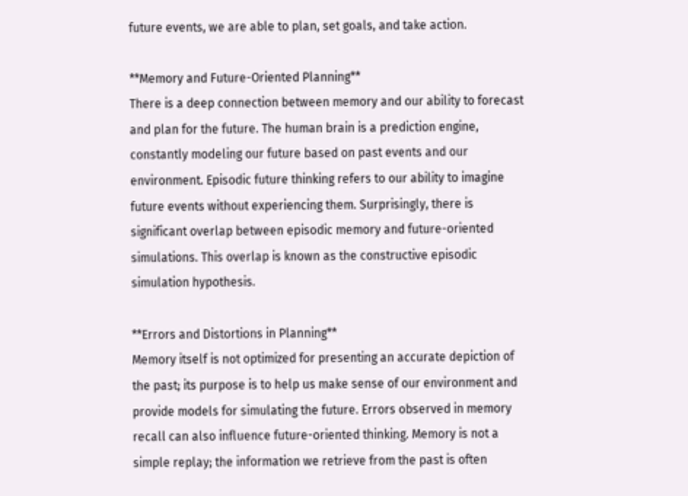future events, we are able to plan, set goals, and take action.

**Memory and Future-Oriented Planning**
There is a deep connection between memory and our ability to forecast and plan for the future. The human brain is a prediction engine, constantly modeling our future based on past events and our environment. Episodic future thinking refers to our ability to imagine future events without experiencing them. Surprisingly, there is significant overlap between episodic memory and future-oriented simulations. This overlap is known as the constructive episodic simulation hypothesis.

**Errors and Distortions in Planning**
Memory itself is not optimized for presenting an accurate depiction of the past; its purpose is to help us make sense of our environment and provide models for simulating the future. Errors observed in memory recall can also influence future-oriented thinking. Memory is not a simple replay; the information we retrieve from the past is often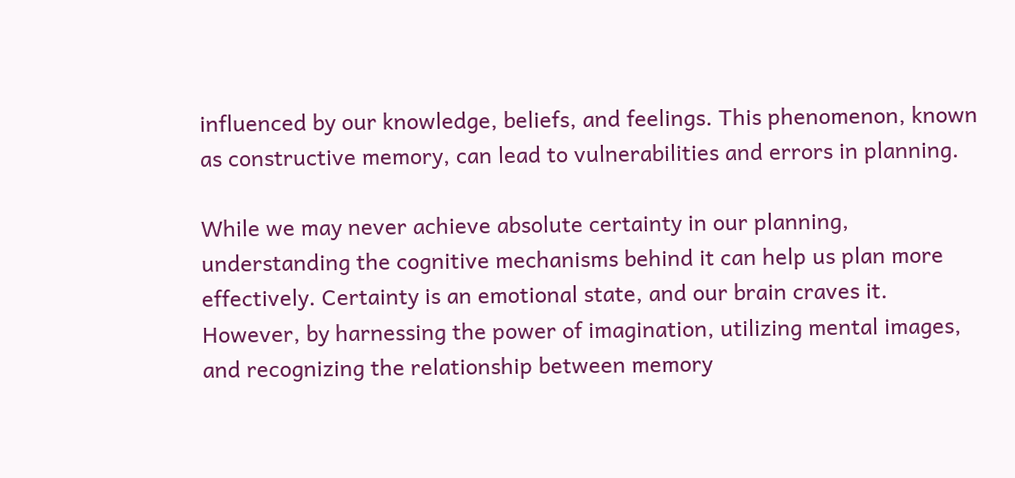influenced by our knowledge, beliefs, and feelings. This phenomenon, known as constructive memory, can lead to vulnerabilities and errors in planning.

While we may never achieve absolute certainty in our planning, understanding the cognitive mechanisms behind it can help us plan more effectively. Certainty is an emotional state, and our brain craves it. However, by harnessing the power of imagination, utilizing mental images, and recognizing the relationship between memory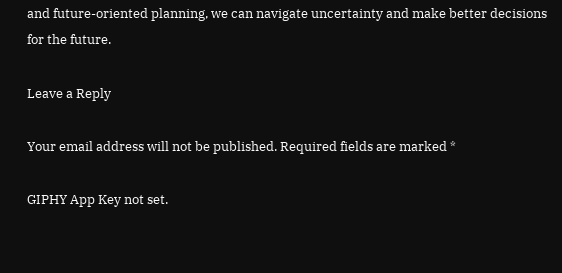and future-oriented planning, we can navigate uncertainty and make better decisions for the future.

Leave a Reply

Your email address will not be published. Required fields are marked *

GIPHY App Key not set.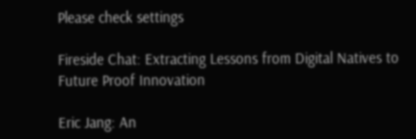Please check settings

Fireside Chat: Extracting Lessons from Digital Natives to Future Proof Innovation

Eric Jang: An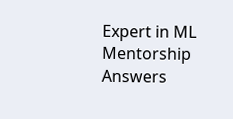Expert in ML Mentorship Answers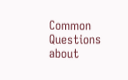Common Questions about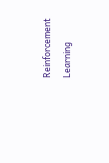Reinforcement Learning